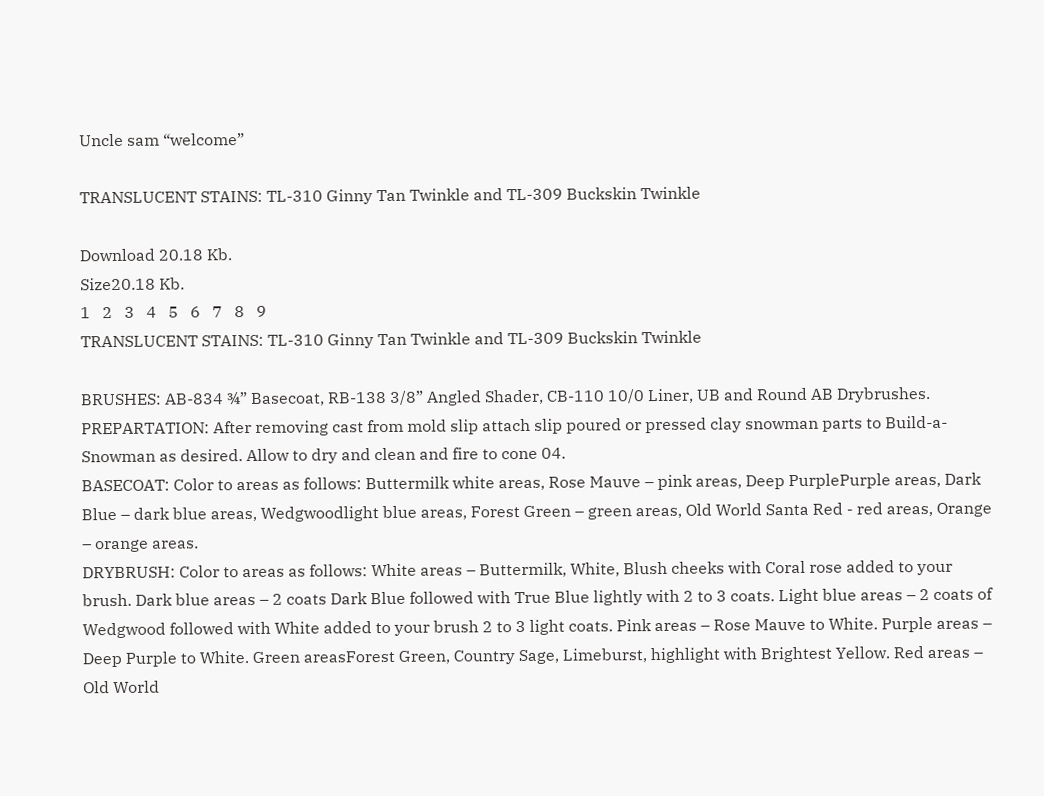Uncle sam “welcome”

TRANSLUCENT STAINS: TL-310 Ginny Tan Twinkle and TL-309 Buckskin Twinkle

Download 20.18 Kb.
Size20.18 Kb.
1   2   3   4   5   6   7   8   9
TRANSLUCENT STAINS: TL-310 Ginny Tan Twinkle and TL-309 Buckskin Twinkle

BRUSHES: AB-834 ¾” Basecoat, RB-138 3/8” Angled Shader, CB-110 10/0 Liner, UB and Round AB Drybrushes.
PREPARTATION: After removing cast from mold slip attach slip poured or pressed clay snowman parts to Build-a-Snowman as desired. Allow to dry and clean and fire to cone 04.
BASECOAT: Color to areas as follows: Buttermilk white areas, Rose Mauve – pink areas, Deep PurplePurple areas, Dark Blue – dark blue areas, Wedgwoodlight blue areas, Forest Green – green areas, Old World Santa Red - red areas, Orange – orange areas.
DRYBRUSH: Color to areas as follows: White areas – Buttermilk, White, Blush cheeks with Coral rose added to your brush. Dark blue areas – 2 coats Dark Blue followed with True Blue lightly with 2 to 3 coats. Light blue areas – 2 coats of Wedgwood followed with White added to your brush 2 to 3 light coats. Pink areas – Rose Mauve to White. Purple areas – Deep Purple to White. Green areasForest Green, Country Sage, Limeburst, highlight with Brightest Yellow. Red areas – Old World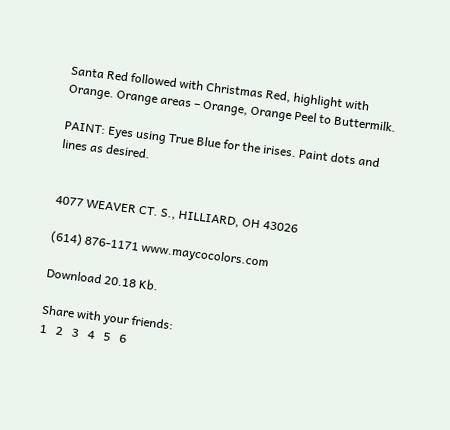Santa Red followed with Christmas Red, highlight with Orange. Orange areas – Orange, Orange Peel to Buttermilk.

PAINT: Eyes using True Blue for the irises. Paint dots and lines as desired.


4077 WEAVER CT. S., HILLIARD, OH 43026

(614) 876-1171 www.maycocolors.com

Download 20.18 Kb.

Share with your friends:
1   2   3   4   5   6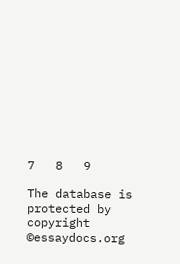7   8   9

The database is protected by copyright ©essaydocs.org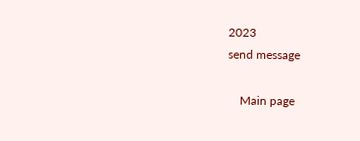2023
send message

    Main page